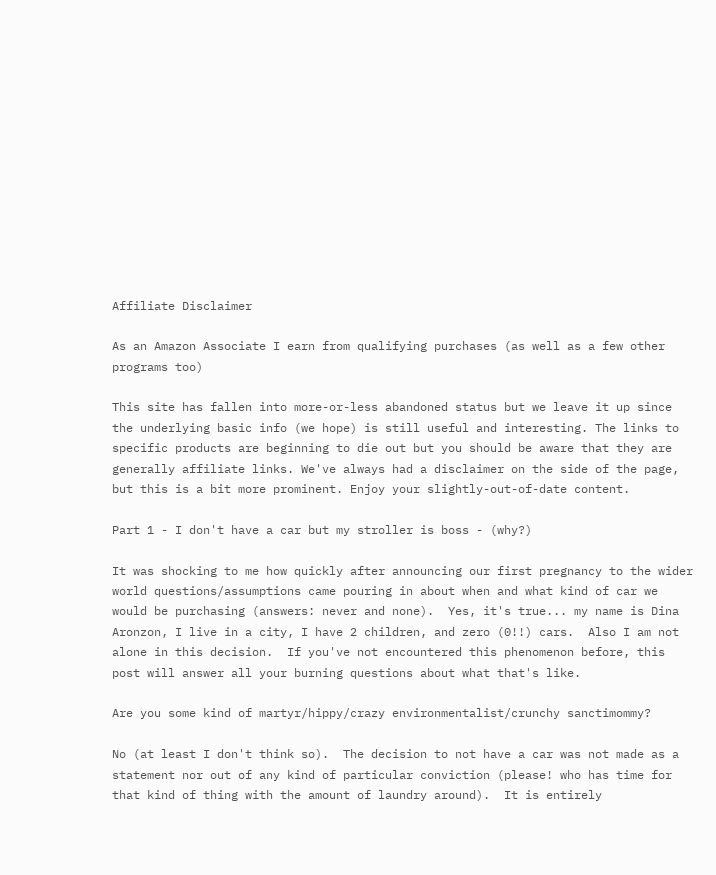Affiliate Disclaimer

As an Amazon Associate I earn from qualifying purchases (as well as a few other programs too)

This site has fallen into more-or-less abandoned status but we leave it up since the underlying basic info (we hope) is still useful and interesting. The links to specific products are beginning to die out but you should be aware that they are generally affiliate links. We've always had a disclaimer on the side of the page, but this is a bit more prominent. Enjoy your slightly-out-of-date content.

Part 1 - I don't have a car but my stroller is boss - (why?)

It was shocking to me how quickly after announcing our first pregnancy to the wider world questions/assumptions came pouring in about when and what kind of car we would be purchasing (answers: never and none).  Yes, it's true... my name is Dina Aronzon, I live in a city, I have 2 children, and zero (0!!) cars.  Also I am not alone in this decision.  If you've not encountered this phenomenon before, this post will answer all your burning questions about what that's like.

Are you some kind of martyr/hippy/crazy environmentalist/crunchy sanctimommy?

No (at least I don't think so).  The decision to not have a car was not made as a statement nor out of any kind of particular conviction (please! who has time for that kind of thing with the amount of laundry around).  It is entirely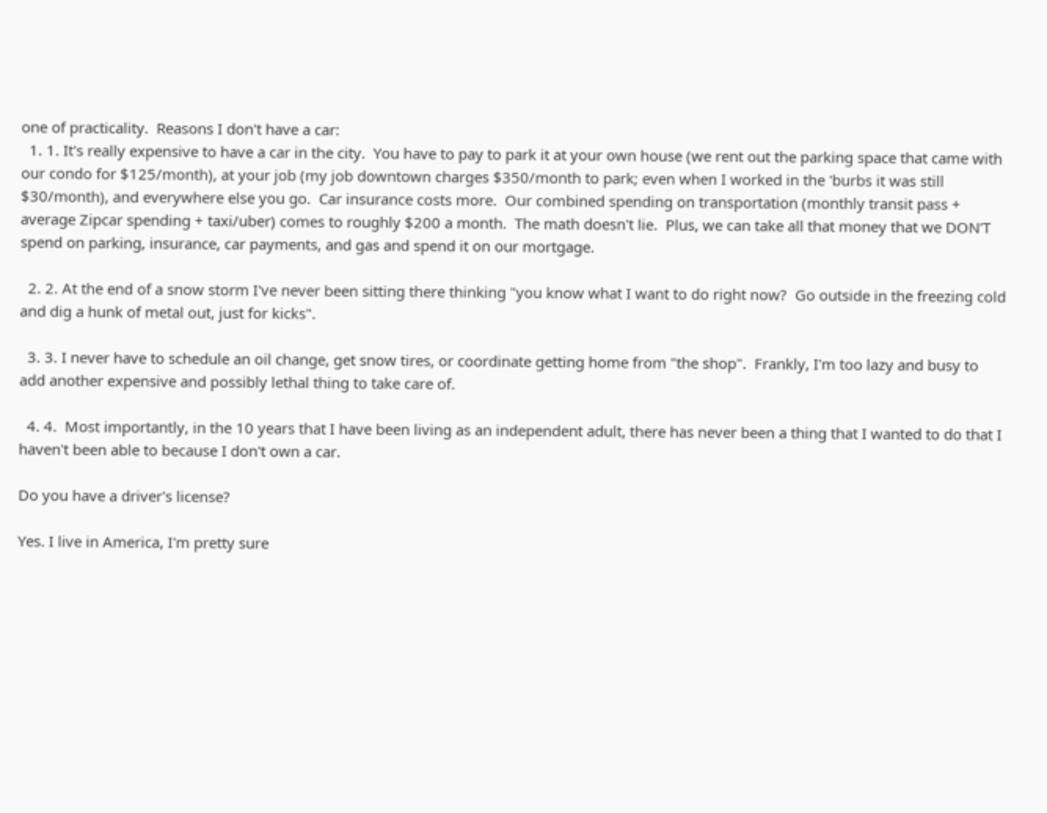one of practicality.  Reasons I don't have a car:
  1. 1. It's really expensive to have a car in the city.  You have to pay to park it at your own house (we rent out the parking space that came with our condo for $125/month), at your job (my job downtown charges $350/month to park; even when I worked in the 'burbs it was still $30/month), and everywhere else you go.  Car insurance costs more.  Our combined spending on transportation (monthly transit pass + average Zipcar spending + taxi/uber) comes to roughly $200 a month.  The math doesn't lie.  Plus, we can take all that money that we DON'T spend on parking, insurance, car payments, and gas and spend it on our mortgage.

  2. 2. At the end of a snow storm I've never been sitting there thinking "you know what I want to do right now?  Go outside in the freezing cold and dig a hunk of metal out, just for kicks".

  3. 3. I never have to schedule an oil change, get snow tires, or coordinate getting home from "the shop".  Frankly, I'm too lazy and busy to add another expensive and possibly lethal thing to take care of.

  4. 4.  Most importantly, in the 10 years that I have been living as an independent adult, there has never been a thing that I wanted to do that I haven't been able to because I don't own a car.

Do you have a driver's license?

Yes. I live in America, I'm pretty sure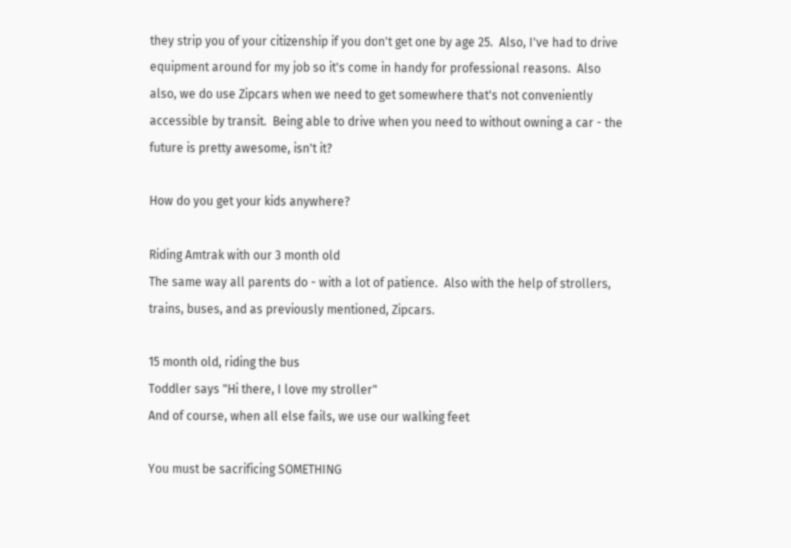they strip you of your citizenship if you don't get one by age 25.  Also, I've had to drive equipment around for my job so it's come in handy for professional reasons.  Also also, we do use Zipcars when we need to get somewhere that's not conveniently accessible by transit.  Being able to drive when you need to without owning a car - the future is pretty awesome, isn't it?

How do you get your kids anywhere?

Riding Amtrak with our 3 month old
The same way all parents do - with a lot of patience.  Also with the help of strollers, trains, buses, and as previously mentioned, Zipcars.

15 month old, riding the bus
Toddler says "Hi there, I love my stroller"
And of course, when all else fails, we use our walking feet

You must be sacrificing SOMETHING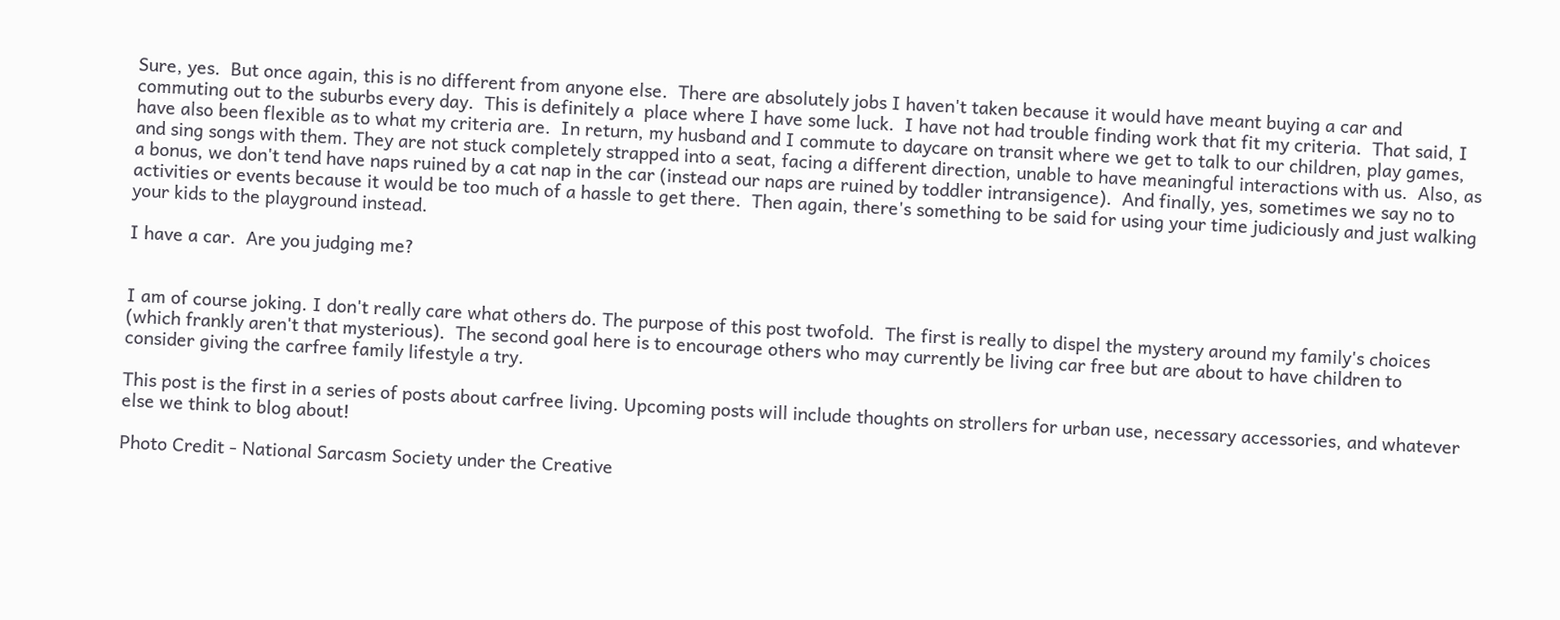Sure, yes.  But once again, this is no different from anyone else.  There are absolutely jobs I haven't taken because it would have meant buying a car and commuting out to the suburbs every day.  This is definitely a  place where I have some luck.  I have not had trouble finding work that fit my criteria.  That said, I have also been flexible as to what my criteria are.  In return, my husband and I commute to daycare on transit where we get to talk to our children, play games, and sing songs with them. They are not stuck completely strapped into a seat, facing a different direction, unable to have meaningful interactions with us.  Also, as a bonus, we don't tend have naps ruined by a cat nap in the car (instead our naps are ruined by toddler intransigence).  And finally, yes, sometimes we say no to activities or events because it would be too much of a hassle to get there.  Then again, there's something to be said for using your time judiciously and just walking your kids to the playground instead.

I have a car.  Are you judging me?


I am of course joking. I don't really care what others do. The purpose of this post twofold.  The first is really to dispel the mystery around my family's choices (which frankly aren't that mysterious).  The second goal here is to encourage others who may currently be living car free but are about to have children to consider giving the carfree family lifestyle a try.

This post is the first in a series of posts about carfree living. Upcoming posts will include thoughts on strollers for urban use, necessary accessories, and whatever else we think to blog about!

Photo Credit - National Sarcasm Society under the Creative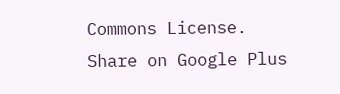Commons License.
Share on Google Plus